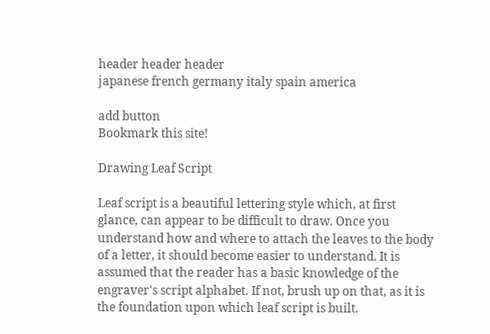header header header
japanese french germany italy spain america

add button
Bookmark this site!

Drawing Leaf Script

Leaf script is a beautiful lettering style which, at first glance, can appear to be difficult to draw. Once you understand how and where to attach the leaves to the body of a letter, it should become easier to understand. It is assumed that the reader has a basic knowledge of the engraver's script alphabet. If not, brush up on that, as it is the foundation upon which leaf script is built.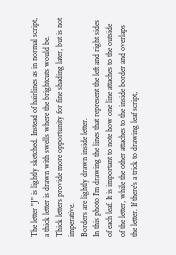The letter "J" is lightly sketched. Instead of hairlines as in normal script, a thick letter is drawn with swells where the brightcuts would be. Thick letters provide more opportunity for fine shading later, but is not imperative.
Borders are lightly drawn inside letter.
In this photo I'm drawing the lines that represent the left and right sides of each leaf. It is important to note how one line attaches to the outside of the letter, while the other attaches to the inside border and overlaps the letter. If there's a trick to drawing leaf script,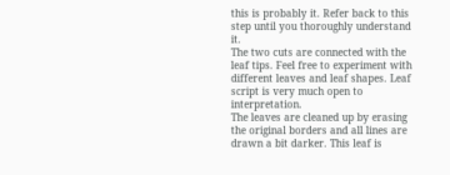this is probably it. Refer back to this step until you thoroughly understand it.
The two cuts are connected with the leaf tips. Feel free to experiment with different leaves and leaf shapes. Leaf script is very much open to interpretation.
The leaves are cleaned up by erasing the original borders and all lines are drawn a bit darker. This leaf is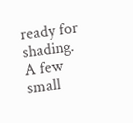ready for shading.
A few small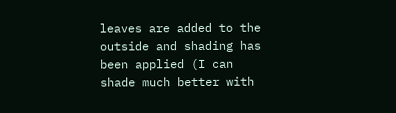leaves are added to the outside and shading has been applied (I can shade much better with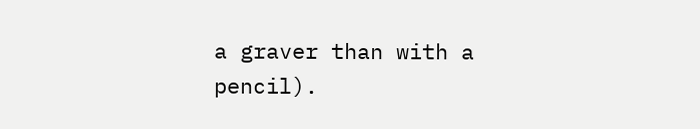a graver than with a pencil).